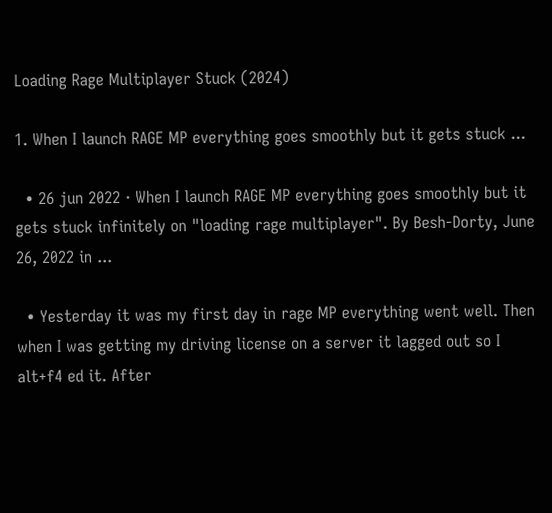Loading Rage Multiplayer Stuck (2024)

1. When I launch RAGE MP everything goes smoothly but it gets stuck ...

  • 26 jun 2022 · When I launch RAGE MP everything goes smoothly but it gets stuck infinitely on "loading rage multiplayer". By Besh-Dorty, June 26, 2022 in ...

  • Yesterday it was my first day in rage MP everything went well. Then when I was getting my driving license on a server it lagged out so I alt+f4 ed it. After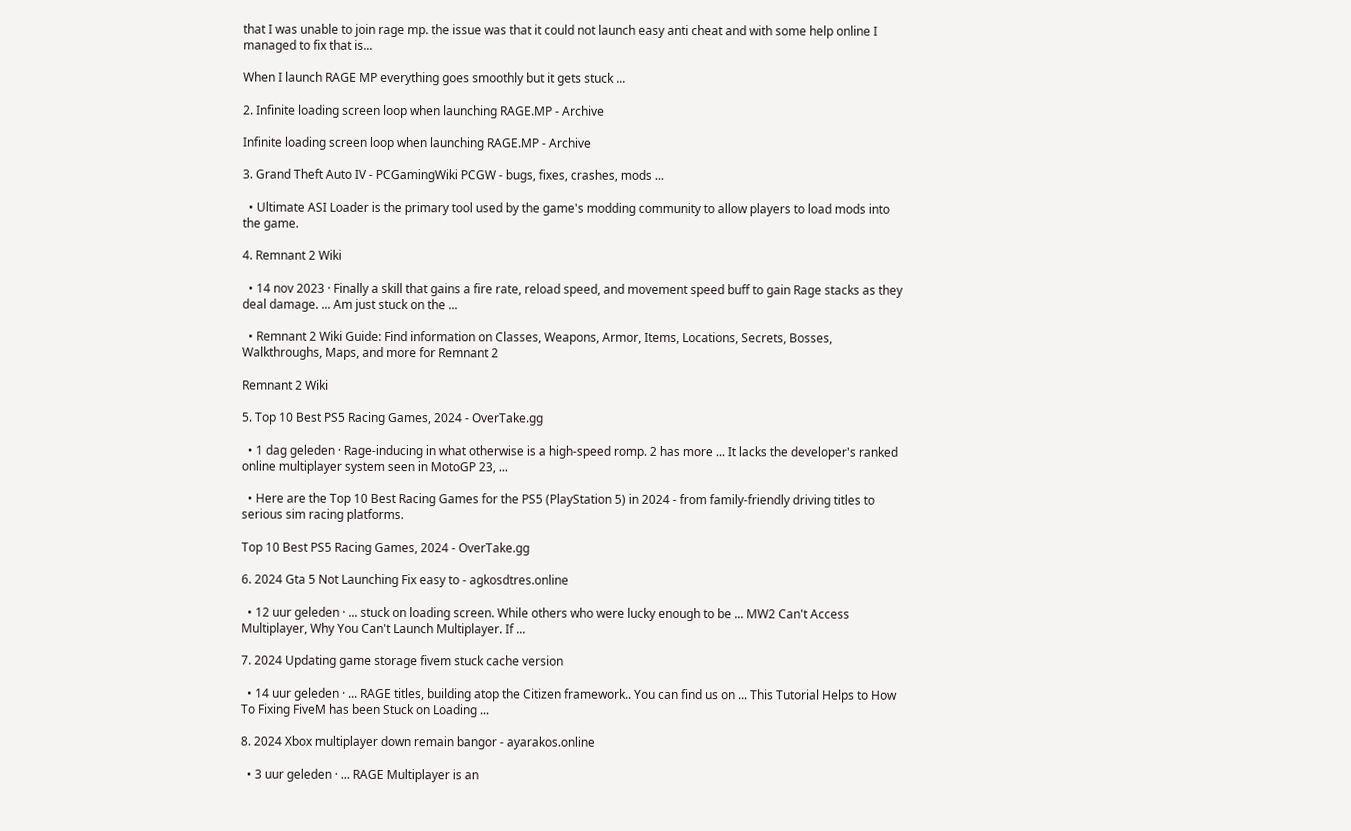that I was unable to join rage mp. the issue was that it could not launch easy anti cheat and with some help online I managed to fix that is...

When I launch RAGE MP everything goes smoothly but it gets stuck ...

2. Infinite loading screen loop when launching RAGE.MP - Archive

Infinite loading screen loop when launching RAGE.MP - Archive

3. Grand Theft Auto IV - PCGamingWiki PCGW - bugs, fixes, crashes, mods ...

  • Ultimate ASI Loader is the primary tool used by the game's modding community to allow players to load mods into the game.

4. Remnant 2 Wiki

  • 14 nov 2023 · Finally a skill that gains a fire rate, reload speed, and movement speed buff to gain Rage stacks as they deal damage. ... Am just stuck on the ...

  • Remnant 2 Wiki Guide: Find information on Classes, Weapons, Armor, Items, Locations, Secrets, Bosses, Walkthroughs, Maps, and more for Remnant 2

Remnant 2 Wiki

5. Top 10 Best PS5 Racing Games, 2024 - OverTake.gg

  • 1 dag geleden · Rage-inducing in what otherwise is a high-speed romp. 2 has more ... It lacks the developer's ranked online multiplayer system seen in MotoGP 23, ...

  • Here are the Top 10 Best Racing Games for the PS5 (PlayStation 5) in 2024 - from family-friendly driving titles to serious sim racing platforms.

Top 10 Best PS5 Racing Games, 2024 - OverTake.gg

6. 2024 Gta 5 Not Launching Fix easy to - agkosdtres.online

  • 12 uur geleden · ... stuck on loading screen. While others who were lucky enough to be ... MW2 Can't Access Multiplayer, Why You Can't Launch Multiplayer. If ...

7. 2024 Updating game storage fivem stuck cache version

  • 14 uur geleden · ... RAGE titles, building atop the Citizen framework.. You can find us on ... This Tutorial Helps to How To Fixing FiveM has been Stuck on Loading ...

8. 2024 Xbox multiplayer down remain bangor - ayarakos.online

  • 3 uur geleden · ... RAGE Multiplayer is an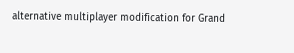alternative multiplayer modification for Grand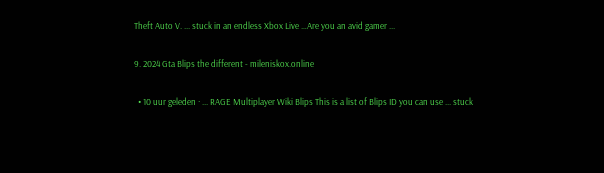Theft Auto V. ... stuck in an endless Xbox Live …Are you an avid gamer ...

9. 2024 Gta Blips the different - mileniskox.online

  • 10 uur geleden · ... RAGE Multiplayer Wiki Blips This is a list of Blips ID you can use ... stuck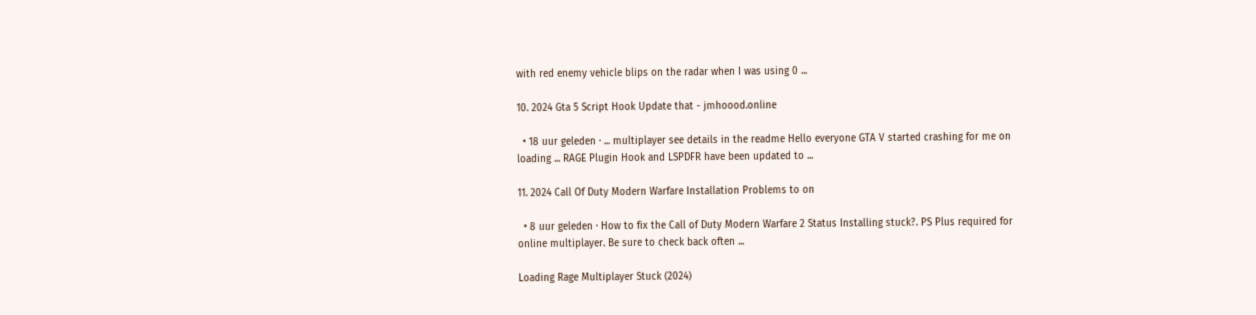with red enemy vehicle blips on the radar when I was using 0 ...

10. 2024 Gta 5 Script Hook Update that - jmhoood.online

  • 18 uur geleden · ... multiplayer see details in the readme Hello everyone GTA V started crashing for me on loading ... RAGE Plugin Hook and LSPDFR have been updated to ...

11. 2024 Call Of Duty Modern Warfare Installation Problems to on

  • 8 uur geleden · How to fix the Call of Duty Modern Warfare 2 Status Installing stuck?. PS Plus required for online multiplayer. Be sure to check back often ...

Loading Rage Multiplayer Stuck (2024)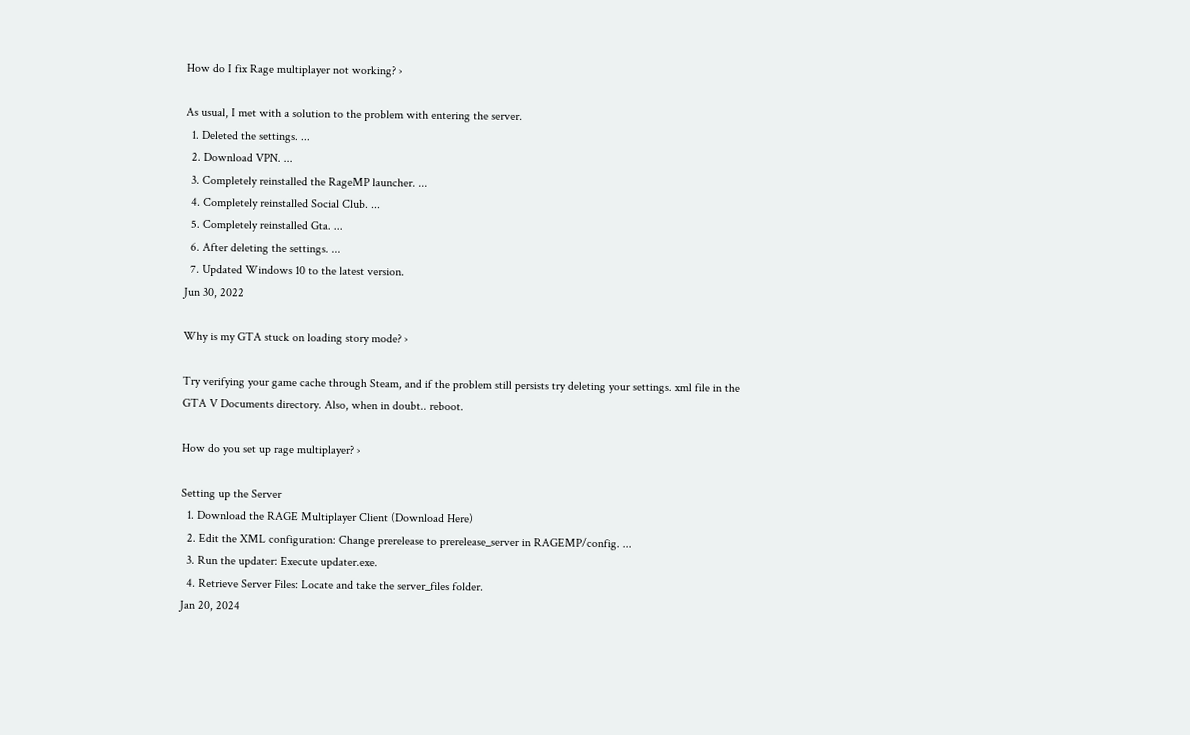How do I fix Rage multiplayer not working? ›

As usual, I met with a solution to the problem with entering the server.
  1. Deleted the settings. ...
  2. Download VPN. ...
  3. Completely reinstalled the RageMP launcher. ...
  4. Completely reinstalled Social Club. ...
  5. Completely reinstalled Gta. ...
  6. After deleting the settings. ...
  7. Updated Windows 10 to the latest version.
Jun 30, 2022

Why is my GTA stuck on loading story mode? ›

Try verifying your game cache through Steam, and if the problem still persists try deleting your settings. xml file in the GTA V Documents directory. Also, when in doubt.. reboot.

How do you set up rage multiplayer? ›

Setting up the Server
  1. Download the RAGE Multiplayer Client (Download Here)
  2. Edit the XML configuration: Change prerelease to prerelease_server in RAGEMP/config. ...
  3. Run the updater: Execute updater.exe.
  4. Retrieve Server Files: Locate and take the server_files folder.
Jan 20, 2024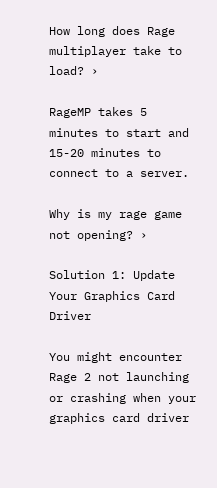How long does Rage multiplayer take to load? ›

RageMP takes 5 minutes to start and 15-20 minutes to connect to a server.

Why is my rage game not opening? ›

Solution 1: Update Your Graphics Card Driver

You might encounter Rage 2 not launching or crashing when your graphics card driver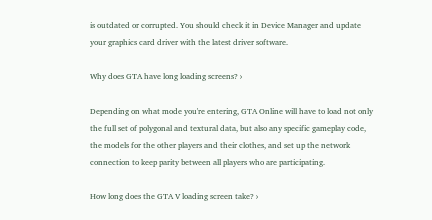is outdated or corrupted. You should check it in Device Manager and update your graphics card driver with the latest driver software.

Why does GTA have long loading screens? ›

Depending on what mode you're entering, GTA Online will have to load not only the full set of polygonal and textural data, but also any specific gameplay code, the models for the other players and their clothes, and set up the network connection to keep parity between all players who are participating.

How long does the GTA V loading screen take? ›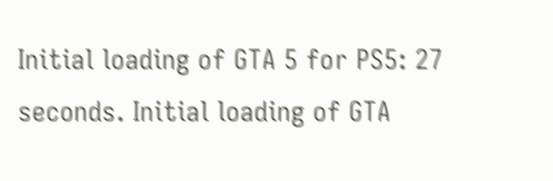Initial loading of GTA 5 for PS5: 27 seconds. Initial loading of GTA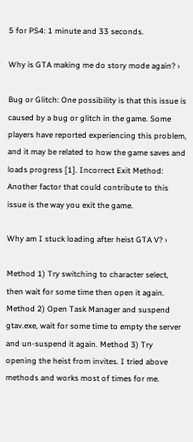5 for PS4: 1 minute and 33 seconds.

Why is GTA making me do story mode again? ›

Bug or Glitch: One possibility is that this issue is caused by a bug or glitch in the game. Some players have reported experiencing this problem, and it may be related to how the game saves and loads progress [1]. Incorrect Exit Method: Another factor that could contribute to this issue is the way you exit the game.

Why am I stuck loading after heist GTA V? ›

Method 1) Try switching to character select, then wait for some time then open it again. Method 2) Open Task Manager and suspend gtav.exe, wait for some time to empty the server and un-suspend it again. Method 3) Try opening the heist from invites. I tried above methods and works most of times for me.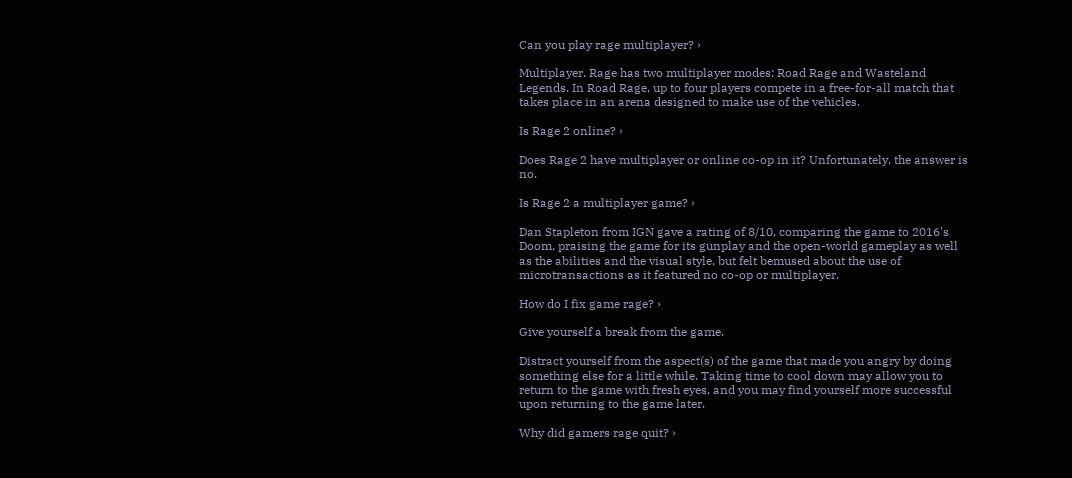Can you play rage multiplayer? ›

Multiplayer. Rage has two multiplayer modes: Road Rage and Wasteland Legends. In Road Rage, up to four players compete in a free-for-all match that takes place in an arena designed to make use of the vehicles.

Is Rage 2 online? ›

Does Rage 2 have multiplayer or online co-op in it? Unfortunately, the answer is no.

Is Rage 2 a multiplayer game? ›

Dan Stapleton from IGN gave a rating of 8/10, comparing the game to 2016's Doom, praising the game for its gunplay and the open-world gameplay as well as the abilities and the visual style, but felt bemused about the use of microtransactions as it featured no co-op or multiplayer.

How do I fix game rage? ›

Give yourself a break from the game.

Distract yourself from the aspect(s) of the game that made you angry by doing something else for a little while. Taking time to cool down may allow you to return to the game with fresh eyes, and you may find yourself more successful upon returning to the game later.

Why did gamers rage quit? ›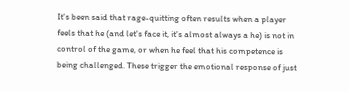It's been said that rage-quitting often results when a player feels that he (and let's face it, it's almost always a he) is not in control of the game, or when he feel that his competence is being challenged. These trigger the emotional response of just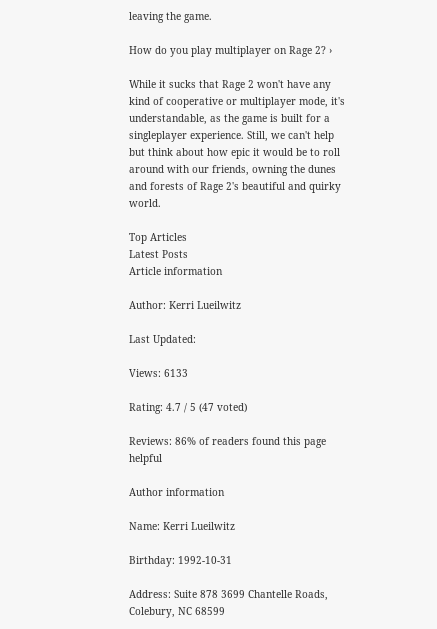leaving the game.

How do you play multiplayer on Rage 2? ›

While it sucks that Rage 2 won't have any kind of cooperative or multiplayer mode, it's understandable, as the game is built for a singleplayer experience. Still, we can't help but think about how epic it would be to roll around with our friends, owning the dunes and forests of Rage 2's beautiful and quirky world.

Top Articles
Latest Posts
Article information

Author: Kerri Lueilwitz

Last Updated:

Views: 6133

Rating: 4.7 / 5 (47 voted)

Reviews: 86% of readers found this page helpful

Author information

Name: Kerri Lueilwitz

Birthday: 1992-10-31

Address: Suite 878 3699 Chantelle Roads, Colebury, NC 68599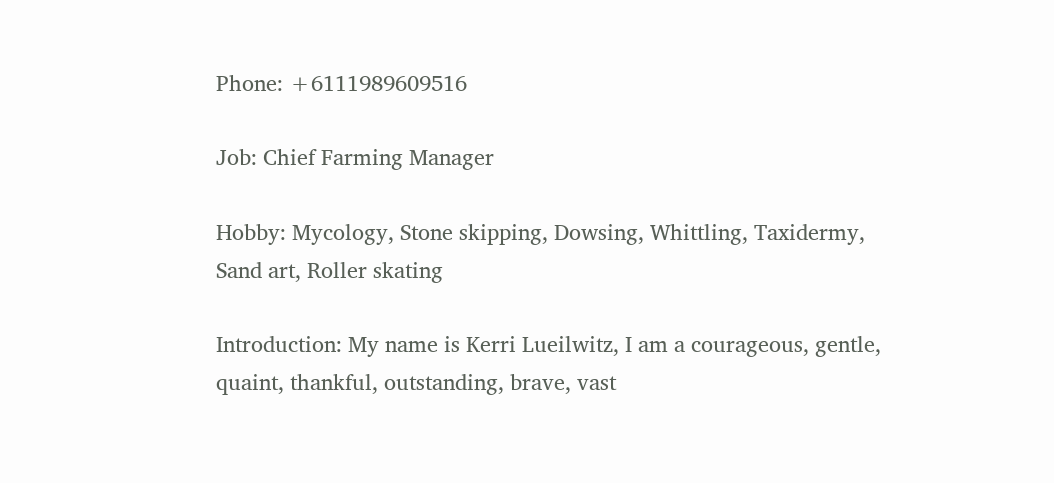Phone: +6111989609516

Job: Chief Farming Manager

Hobby: Mycology, Stone skipping, Dowsing, Whittling, Taxidermy, Sand art, Roller skating

Introduction: My name is Kerri Lueilwitz, I am a courageous, gentle, quaint, thankful, outstanding, brave, vast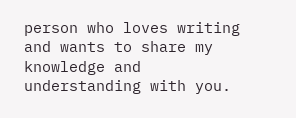person who loves writing and wants to share my knowledge and understanding with you.